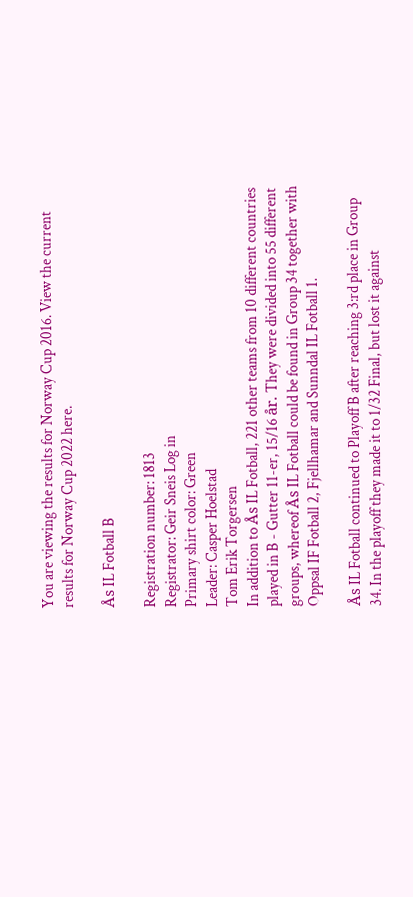You are viewing the results for Norway Cup 2016. View the current results for Norway Cup 2022 here.

Ås IL Fotball B

Registration number: 1813
Registrator: Geir Sneis Log in
Primary shirt color: Green
Leader: Casper Hoelstad
Tom Erik Torgersen
In addition to Ås IL Fotball, 221 other teams from 10 different countries played in B - Gutter 11-er, 15/16 år. They were divided into 55 different groups, whereof Ås IL Fotball could be found in Group 34 together with Oppsal IF Fotball 2, Fjellhamar and Sunndal IL Fotball 1.

Ås IL Fotball continued to Playoff B after reaching 3:rd place in Group 34. In the playoff they made it to 1/32 Final, but lost it against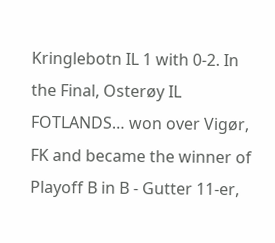Kringlebotn IL 1 with 0-2. In the Final, Osterøy IL FOTLANDS… won over Vigør, FK and became the winner of Playoff B in B - Gutter 11-er,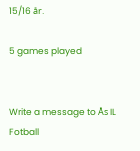15/16 år.

5 games played


Write a message to Ås IL Fotball